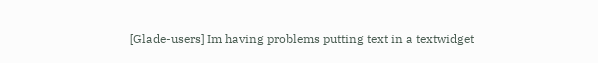[Glade-users] Im having problems putting text in a textwidget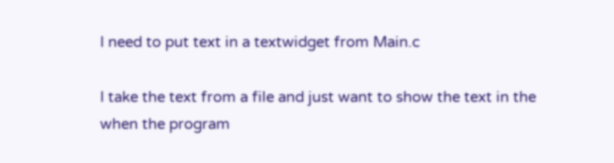I need to put text in a textwidget from Main.c

I take the text from a file and just want to show the text in the
when the program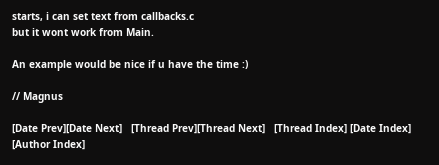starts, i can set text from callbacks.c
but it wont work from Main.

An example would be nice if u have the time :)

// Magnus

[Date Prev][Date Next]   [Thread Prev][Thread Next]   [Thread Index] [Date Index] [Author Index]